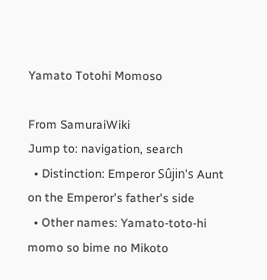Yamato Totohi Momoso

From SamuraiWiki
Jump to: navigation, search
  • Distinction: Emperor Sûjin's Aunt on the Emperor's father's side
  • Other names: Yamato-toto-hi momo so bime no Mikoto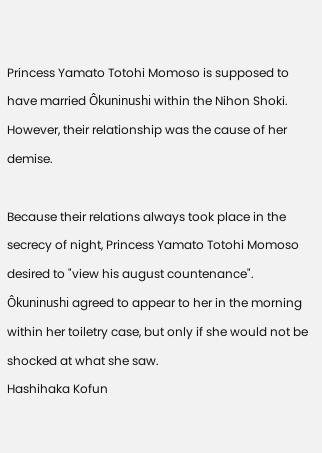Princess Yamato Totohi Momoso is supposed to have married Ôkuninushi within the Nihon Shoki. However, their relationship was the cause of her demise.

Because their relations always took place in the secrecy of night, Princess Yamato Totohi Momoso desired to "view his august countenance". Ôkuninushi agreed to appear to her in the morning within her toiletry case, but only if she would not be shocked at what she saw.
Hashihaka Kofun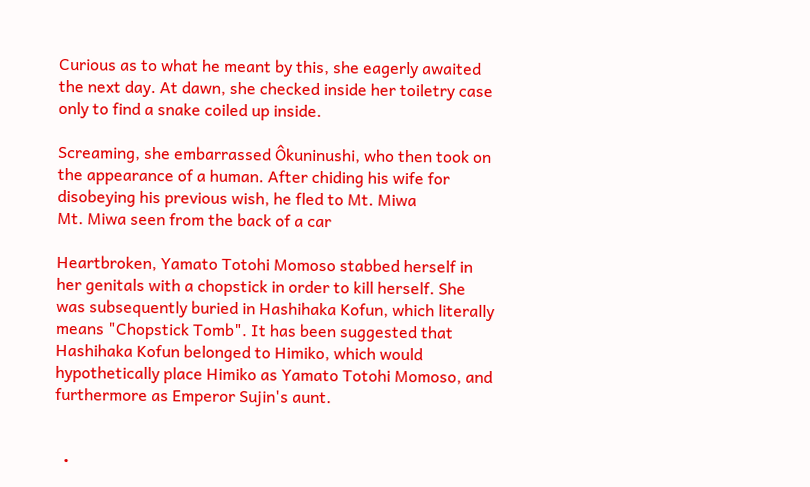Curious as to what he meant by this, she eagerly awaited the next day. At dawn, she checked inside her toiletry case only to find a snake coiled up inside.

Screaming, she embarrassed Ôkuninushi, who then took on the appearance of a human. After chiding his wife for disobeying his previous wish, he fled to Mt. Miwa
Mt. Miwa seen from the back of a car

Heartbroken, Yamato Totohi Momoso stabbed herself in her genitals with a chopstick in order to kill herself. She was subsequently buried in Hashihaka Kofun, which literally means "Chopstick Tomb". It has been suggested that Hashihaka Kofun belonged to Himiko, which would hypothetically place Himiko as Yamato Totohi Momoso, and furthermore as Emperor Sujin's aunt.


  •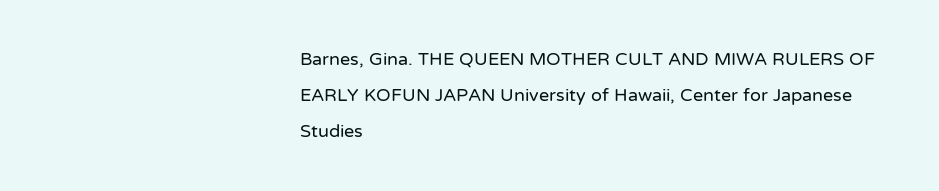Barnes, Gina. THE QUEEN MOTHER CULT AND MIWA RULERS OF EARLY KOFUN JAPAN University of Hawaii, Center for Japanese Studies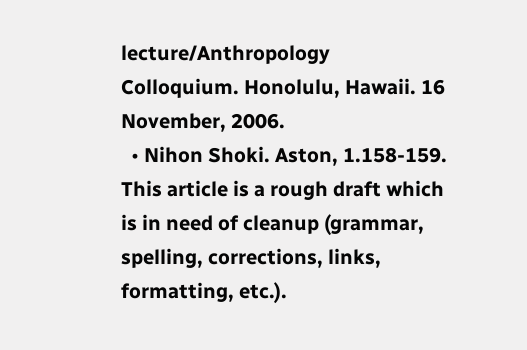lecture/Anthropology Colloquium. Honolulu, Hawaii. 16 November, 2006.
  • Nihon Shoki. Aston, 1.158-159.
This article is a rough draft which is in need of cleanup (grammar, spelling, corrections, links, formatting, etc.).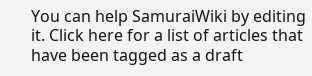You can help SamuraiWiki by editing it. Click here for a list of articles that have been tagged as a draft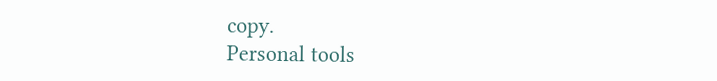copy.
Personal tools